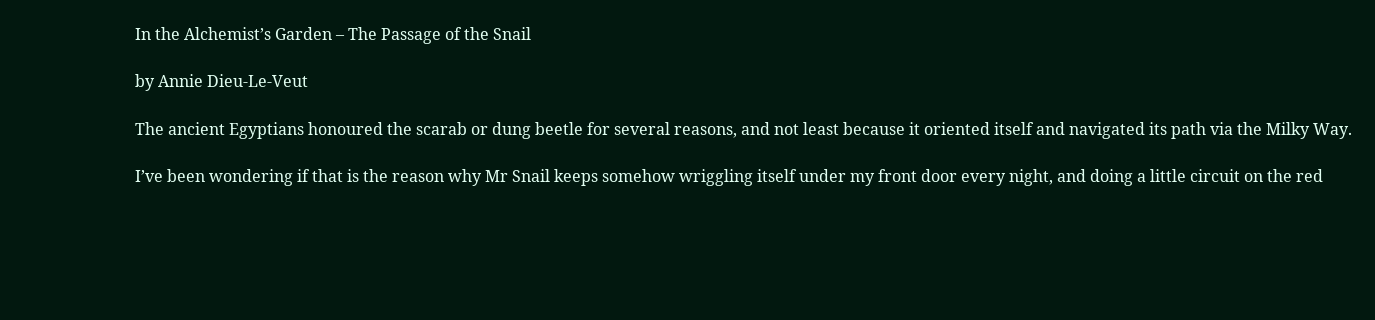In the Alchemist’s Garden – The Passage of the Snail

by Annie Dieu-Le-Veut

The ancient Egyptians honoured the scarab or dung beetle for several reasons, and not least because it oriented itself and navigated its path via the Milky Way.

I’ve been wondering if that is the reason why Mr Snail keeps somehow wriggling itself under my front door every night, and doing a little circuit on the red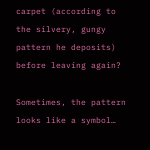carpet (according to the silvery, gungy pattern he deposits) before leaving again?

Sometimes, the pattern looks like a symbol…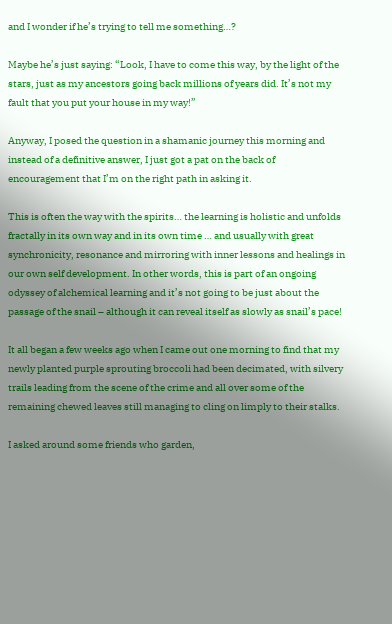and I wonder if he’s trying to tell me something…?

Maybe he’s just saying: “Look, I have to come this way, by the light of the stars, just as my ancestors going back millions of years did. It’s not my fault that you put your house in my way!”

Anyway, I posed the question in a shamanic journey this morning and instead of a definitive answer, I just got a pat on the back of encouragement that I’m on the right path in asking it.

This is often the way with the spirits… the learning is holistic and unfolds fractally in its own way and in its own time … and usually with great synchronicity, resonance and mirroring with inner lessons and healings in our own self development. In other words, this is part of an ongoing odyssey of alchemical learning and it’s not going to be just about the passage of the snail – although it can reveal itself as slowly as snail’s pace!

It all began a few weeks ago when I came out one morning to find that my newly planted purple sprouting broccoli had been decimated, with silvery trails leading from the scene of the crime and all over some of the remaining chewed leaves still managing to cling on limply to their stalks.

I asked around some friends who garden,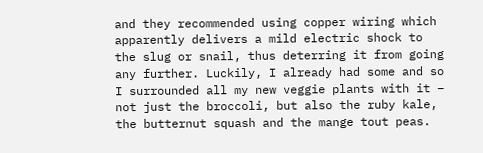and they recommended using copper wiring which apparently delivers a mild electric shock to the slug or snail, thus deterring it from going any further. Luckily, I already had some and so I surrounded all my new veggie plants with it – not just the broccoli, but also the ruby kale, the butternut squash and the mange tout peas.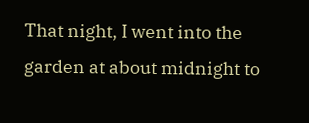That night, I went into the garden at about midnight to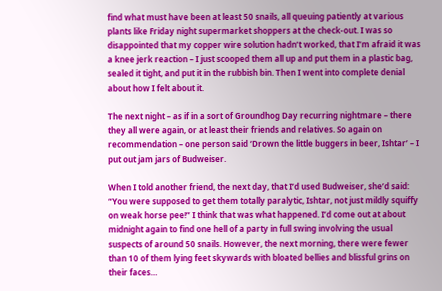find what must have been at least 50 snails, all queuing patiently at various plants like Friday night supermarket shoppers at the check-out. I was so disappointed that my copper wire solution hadn’t worked, that I’m afraid it was a knee jerk reaction – I just scooped them all up and put them in a plastic bag, sealed it tight, and put it in the rubbish bin. Then I went into complete denial about how I felt about it.

The next night – as if in a sort of Groundhog Day recurring nightmare – there they all were again, or at least their friends and relatives. So again on recommendation – one person said ‘Drown the little buggers in beer, Ishtar’ – I put out jam jars of Budweiser.

When I told another friend, the next day, that I’d used Budweiser, she’d said: “You were supposed to get them totally paralytic, Ishtar, not just mildly squiffy on weak horse pee!” I think that was what happened. I’d come out at about midnight again to find one hell of a party in full swing involving the usual suspects of around 50 snails. However, the next morning, there were fewer than 10 of them lying feet skywards with bloated bellies and blissful grins on their faces…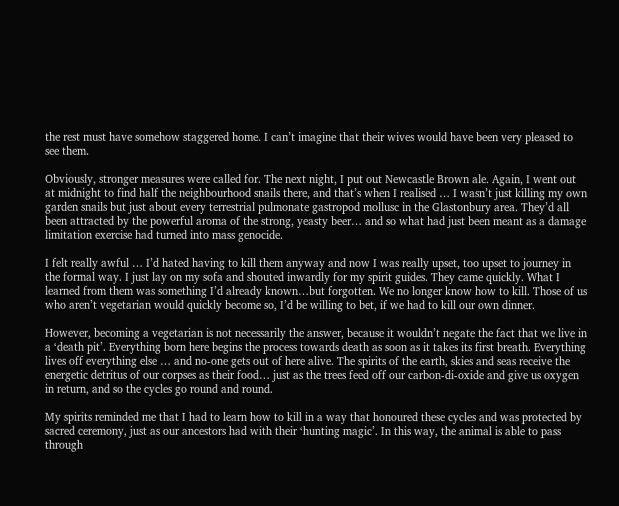the rest must have somehow staggered home. I can’t imagine that their wives would have been very pleased to see them.

Obviously, stronger measures were called for. The next night, I put out Newcastle Brown ale. Again, I went out at midnight to find half the neighbourhood snails there, and that’s when I realised … I wasn’t just killing my own garden snails but just about every terrestrial pulmonate gastropod mollusc in the Glastonbury area. They’d all been attracted by the powerful aroma of the strong, yeasty beer… and so what had just been meant as a damage limitation exercise had turned into mass genocide.

I felt really awful … I’d hated having to kill them anyway and now I was really upset, too upset to journey in the formal way. I just lay on my sofa and shouted inwardly for my spirit guides. They came quickly. What I learned from them was something I’d already known…but forgotten. We no longer know how to kill. Those of us who aren’t vegetarian would quickly become so, I’d be willing to bet, if we had to kill our own dinner.

However, becoming a vegetarian is not necessarily the answer, because it wouldn’t negate the fact that we live in a ‘death pit’. Everything born here begins the process towards death as soon as it takes its first breath. Everything lives off everything else … and no-one gets out of here alive. The spirits of the earth, skies and seas receive the energetic detritus of our corpses as their food… just as the trees feed off our carbon-di-oxide and give us oxygen in return, and so the cycles go round and round.

My spirits reminded me that I had to learn how to kill in a way that honoured these cycles and was protected by sacred ceremony, just as our ancestors had with their ‘hunting magic’. In this way, the animal is able to pass through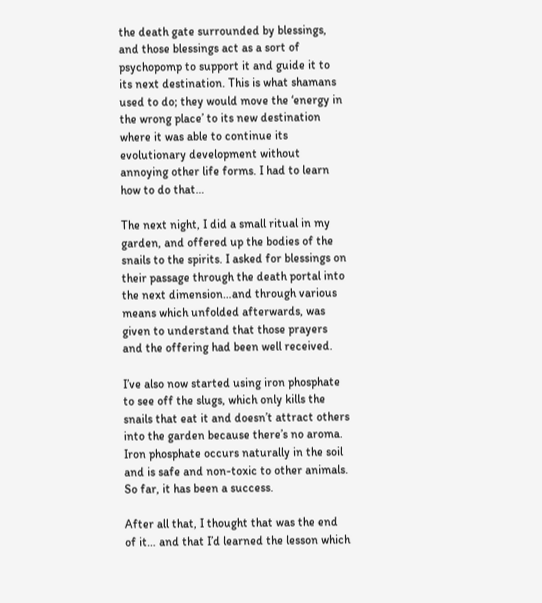the death gate surrounded by blessings, and those blessings act as a sort of psychopomp to support it and guide it to its next destination. This is what shamans used to do; they would move the ‘energy in the wrong place’ to its new destination where it was able to continue its evolutionary development without annoying other life forms. I had to learn how to do that…

The next night, I did a small ritual in my garden, and offered up the bodies of the snails to the spirits. I asked for blessings on their passage through the death portal into the next dimension…and through various means which unfolded afterwards, was given to understand that those prayers and the offering had been well received.

I’ve also now started using iron phosphate to see off the slugs, which only kills the snails that eat it and doesn’t attract others into the garden because there’s no aroma. Iron phosphate occurs naturally in the soil and is safe and non-toxic to other animals. So far, it has been a success.

After all that, I thought that was the end of it… and that I’d learned the lesson which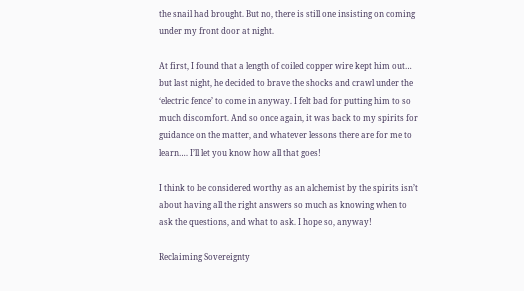the snail had brought. But no, there is still one insisting on coming under my front door at night.

At first, I found that a length of coiled copper wire kept him out… but last night, he decided to brave the shocks and crawl under the ‘electric fence’ to come in anyway. I felt bad for putting him to so much discomfort. And so once again, it was back to my spirits for guidance on the matter, and whatever lessons there are for me to learn…. I’ll let you know how all that goes!

I think to be considered worthy as an alchemist by the spirits isn’t about having all the right answers so much as knowing when to ask the questions, and what to ask. I hope so, anyway!

Reclaiming Sovereignty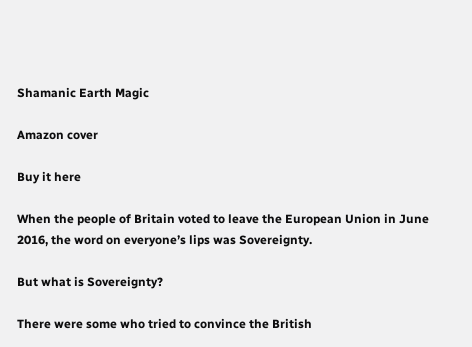Shamanic Earth Magic

Amazon cover

Buy it here

When the people of Britain voted to leave the European Union in June 2016, the word on everyone’s lips was Sovereignty.

But what is Sovereignty?

There were some who tried to convince the British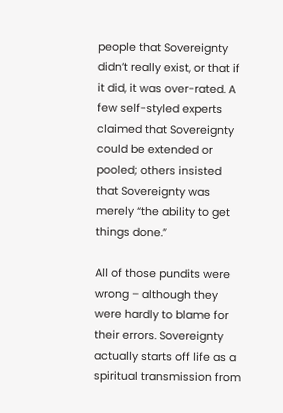people that Sovereignty didn’t really exist, or that if it did, it was over-rated. A few self-styled experts claimed that Sovereignty could be extended or pooled; others insisted that Sovereignty was merely “the ability to get things done.”

All of those pundits were wrong – although they were hardly to blame for their errors. Sovereignty actually starts off life as a spiritual transmission from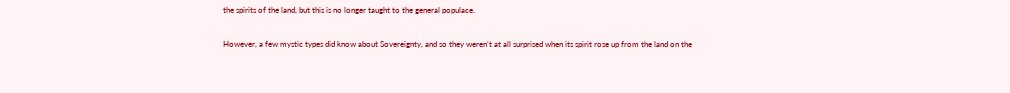the spirits of the land, but this is no longer taught to the general populace.

However, a few mystic types did know about Sovereignty, and so they weren’t at all surprised when its spirit rose up from the land on the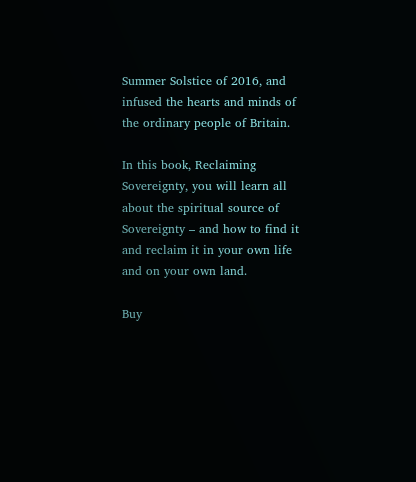Summer Solstice of 2016, and infused the hearts and minds of the ordinary people of Britain.

In this book, Reclaiming Sovereignty, you will learn all about the spiritual source of Sovereignty – and how to find it and reclaim it in your own life and on your own land.

Buy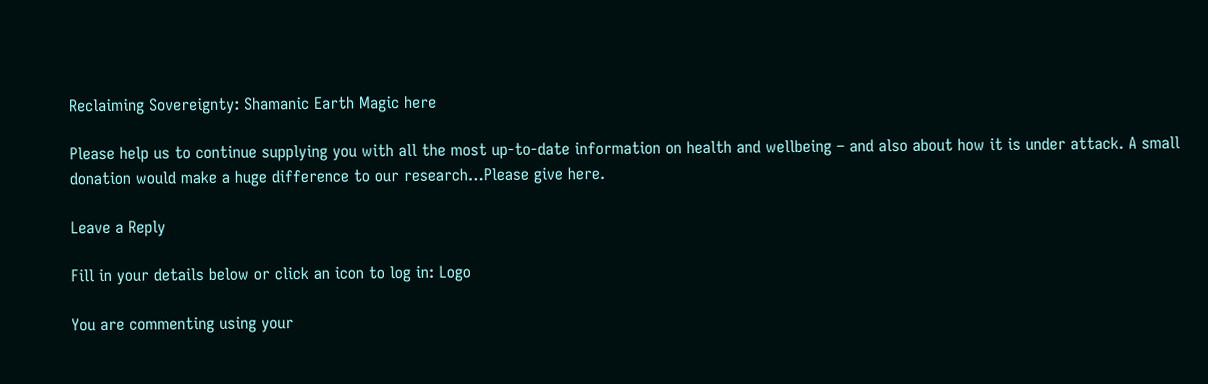Reclaiming Sovereignty: Shamanic Earth Magic here

Please help us to continue supplying you with all the most up-to-date information on health and wellbeing – and also about how it is under attack. A small donation would make a huge difference to our research…Please give here.

Leave a Reply

Fill in your details below or click an icon to log in: Logo

You are commenting using your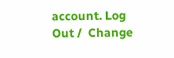account. Log Out /  Change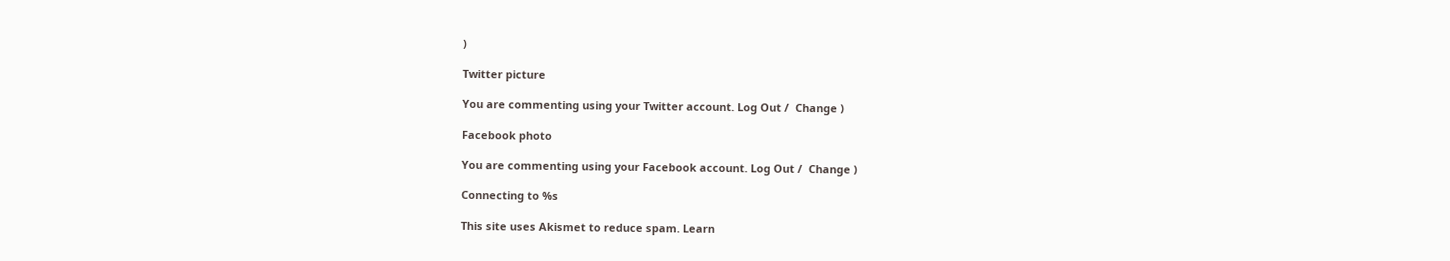)

Twitter picture

You are commenting using your Twitter account. Log Out /  Change )

Facebook photo

You are commenting using your Facebook account. Log Out /  Change )

Connecting to %s

This site uses Akismet to reduce spam. Learn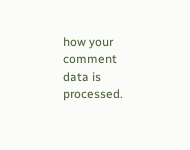how your comment data is processed.